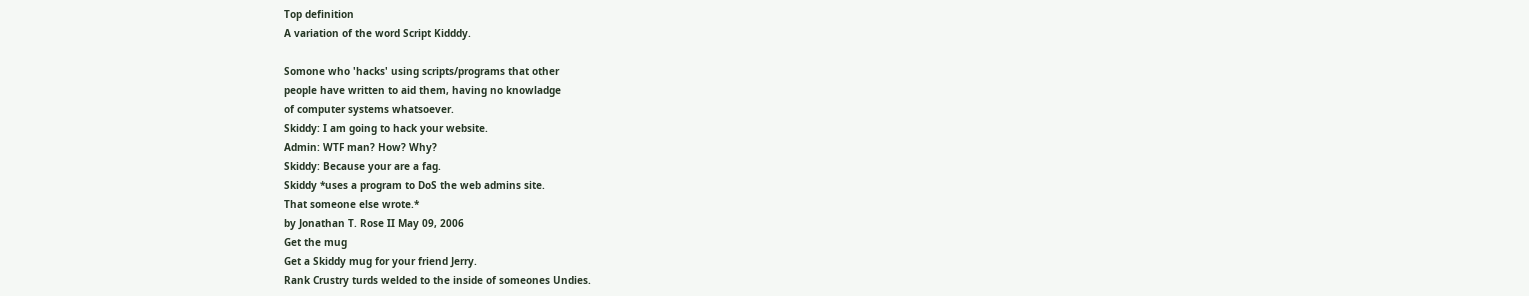Top definition
A variation of the word Script Kidddy.

Somone who 'hacks' using scripts/programs that other
people have written to aid them, having no knowladge
of computer systems whatsoever.
Skiddy: I am going to hack your website.
Admin: WTF man? How? Why?
Skiddy: Because your are a fag.
Skiddy *uses a program to DoS the web admins site.
That someone else wrote.*
by Jonathan T. Rose II May 09, 2006
Get the mug
Get a Skiddy mug for your friend Jerry.
Rank Crustry turds welded to the inside of someones Undies.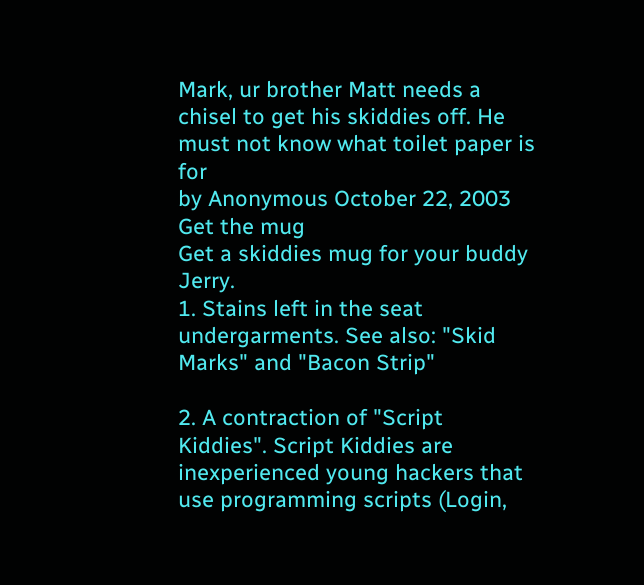Mark, ur brother Matt needs a chisel to get his skiddies off. He must not know what toilet paper is for
by Anonymous October 22, 2003
Get the mug
Get a skiddies mug for your buddy Jerry.
1. Stains left in the seat undergarments. See also: "Skid Marks" and "Bacon Strip"

2. A contraction of "Script Kiddies". Script Kiddies are inexperienced young hackers that use programming scripts (Login,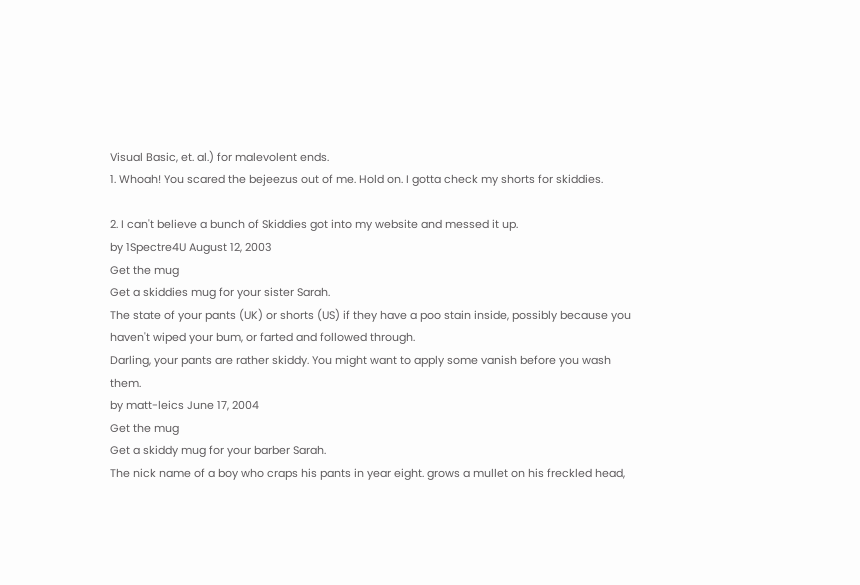Visual Basic, et. al.) for malevolent ends.
1. Whoah! You scared the bejeezus out of me. Hold on. I gotta check my shorts for skiddies.

2. I can't believe a bunch of Skiddies got into my website and messed it up.
by 1Spectre4U August 12, 2003
Get the mug
Get a skiddies mug for your sister Sarah.
The state of your pants (UK) or shorts (US) if they have a poo stain inside, possibly because you haven't wiped your bum, or farted and followed through.
Darling, your pants are rather skiddy. You might want to apply some vanish before you wash them.
by matt-leics June 17, 2004
Get the mug
Get a skiddy mug for your barber Sarah.
The nick name of a boy who craps his pants in year eight. grows a mullet on his freckled head,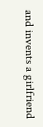and invents a girlfriend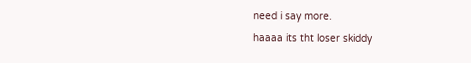need i say more.
haaaa its tht loser skiddy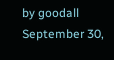by goodall September 30,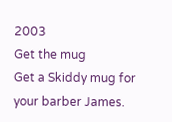2003
Get the mug
Get a Skiddy mug for your barber James.